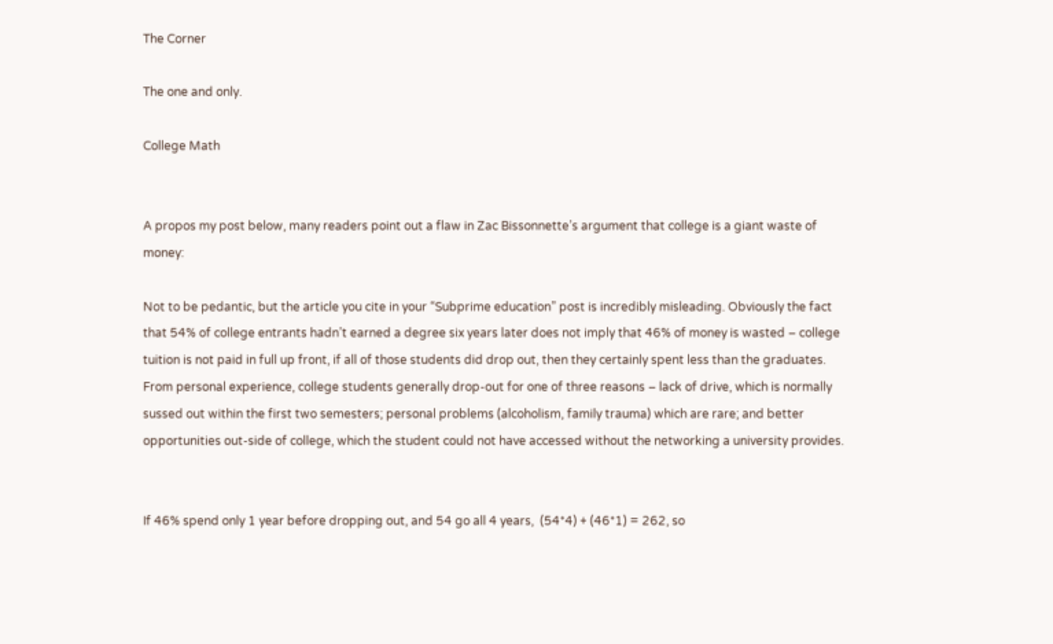The Corner

The one and only.

College Math


A propos my post below, many readers point out a flaw in Zac Bissonnette’s argument that college is a giant waste of money:

Not to be pedantic, but the article you cite in your “Subprime education” post is incredibly misleading. Obviously the fact that 54% of college entrants hadn’t earned a degree six years later does not imply that 46% of money is wasted – college tuition is not paid in full up front, if all of those students did drop out, then they certainly spent less than the graduates. From personal experience, college students generally drop-out for one of three reasons – lack of drive, which is normally sussed out within the first two semesters; personal problems (alcoholism, family trauma) which are rare; and better opportunities out-side of college, which the student could not have accessed without the networking a university provides.


If 46% spend only 1 year before dropping out, and 54 go all 4 years,  (54*4) + (46*1) = 262, so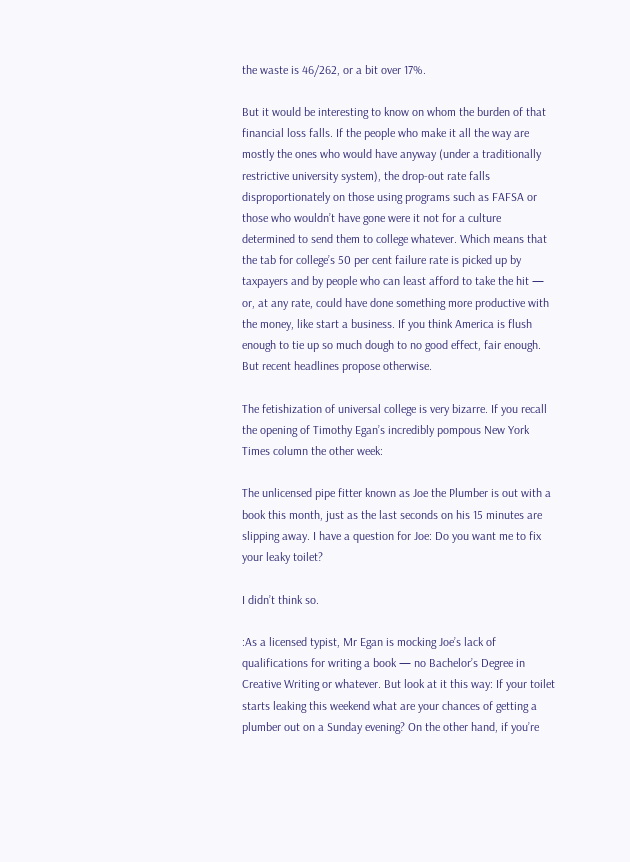the waste is 46/262, or a bit over 17%.

But it would be interesting to know on whom the burden of that financial loss falls. If the people who make it all the way are mostly the ones who would have anyway (under a traditionally restrictive university system), the drop-out rate falls disproportionately on those using programs such as FAFSA or those who wouldn’t have gone were it not for a culture determined to send them to college whatever. Which means that the tab for college’s 50 per cent failure rate is picked up by taxpayers and by people who can least afford to take the hit — or, at any rate, could have done something more productive with the money, like start a business. If you think America is flush enough to tie up so much dough to no good effect, fair enough. But recent headlines propose otherwise.

The fetishization of universal college is very bizarre. If you recall the opening of Timothy Egan’s incredibly pompous New York Times column the other week:

The unlicensed pipe fitter known as Joe the Plumber is out with a book this month, just as the last seconds on his 15 minutes are slipping away. I have a question for Joe: Do you want me to fix your leaky toilet?

I didn’t think so.

:As a licensed typist, Mr Egan is mocking Joe’s lack of qualifications for writing a book — no Bachelor’s Degree in Creative Writing or whatever. But look at it this way: If your toilet starts leaking this weekend what are your chances of getting a plumber out on a Sunday evening? On the other hand, if you’re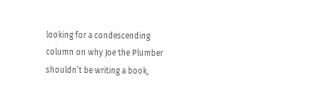looking for a condescending column on why Joe the Plumber shouldn’t be writing a book,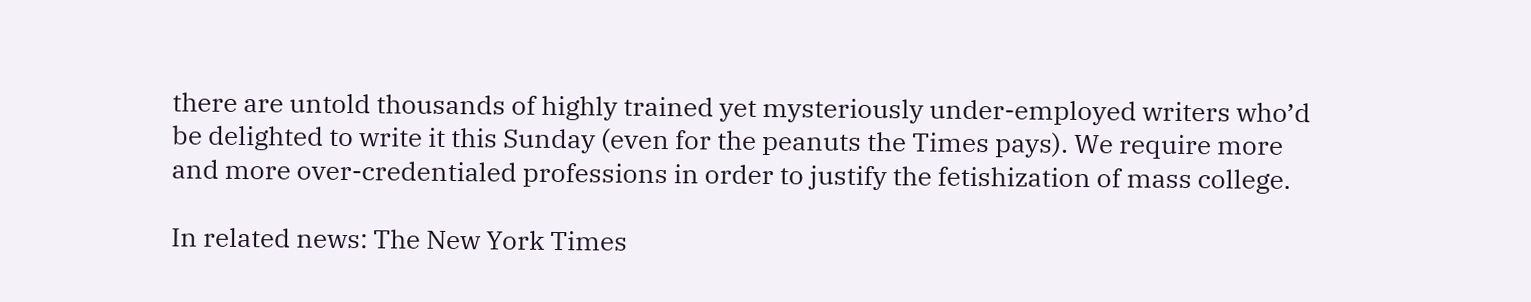there are untold thousands of highly trained yet mysteriously under-employed writers who’d be delighted to write it this Sunday (even for the peanuts the Times pays). We require more and more over-credentialed professions in order to justify the fetishization of mass college.

In related news: The New York Times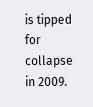is tipped for collapse in 2009.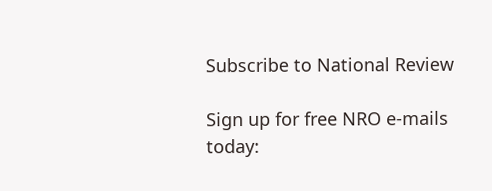Subscribe to National Review

Sign up for free NRO e-mails today: